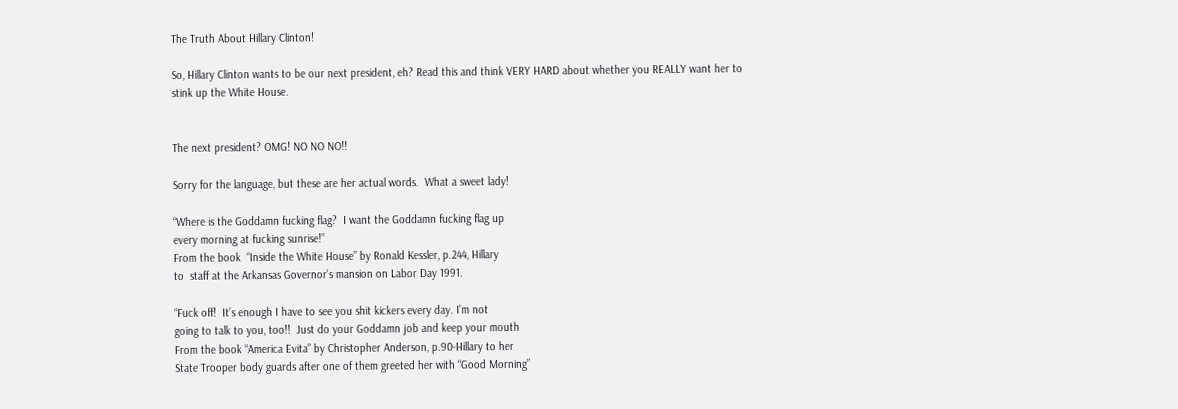The Truth About Hillary Clinton!

So, Hillary Clinton wants to be our next president, eh? Read this and think VERY HARD about whether you REALLY want her to stink up the White House.


The next president? OMG! NO NO NO!!

Sorry for the language, but these are her actual words.  What a sweet lady!

“Where is the Goddamn fucking flag?  I want the Goddamn fucking flag up
every morning at fucking sunrise!”
From the book  “Inside the White House” by Ronald Kessler, p.244, Hillary
to  staff at the Arkansas Governor’s mansion on Labor Day 1991.

“Fuck off!  It’s enough I have to see you shit kickers every day. I’m not
going to talk to you, too!!  Just do your Goddamn job and keep your mouth
From the book “America Evita” by Christopher Anderson, p.90-Hillary to her
State Trooper body guards after one of them greeted her with “Good Morning”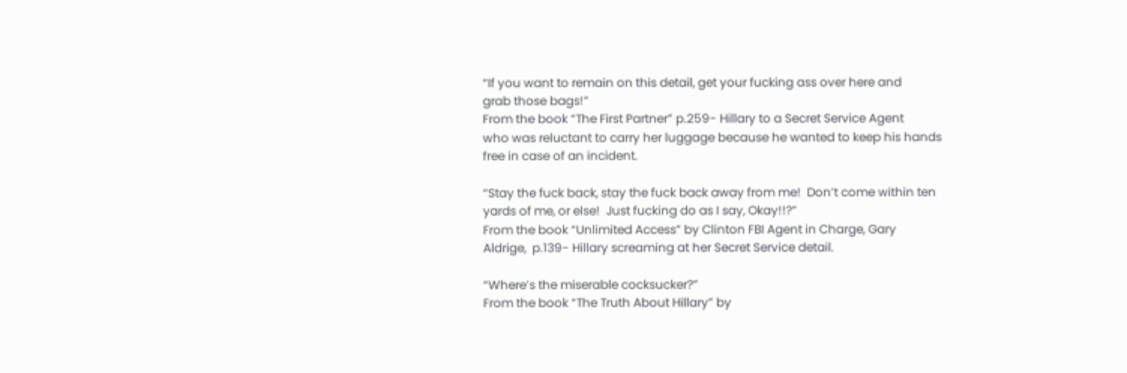“If you want to remain on this detail, get your fucking ass over here and
grab those bags!”
From the book “The First Partner” p.259- Hillary to a Secret Service Agent
who was reluctant to carry her luggage because he wanted to keep his hands
free in case of an incident.

“Stay the fuck back, stay the fuck back away from me!  Don’t come within ten
yards of me, or else!  Just fucking do as I say, Okay!!?”
From the book “Unlimited Access” by Clinton FBI Agent in Charge, Gary
Aldrige,  p.139- Hillary screaming at her Secret Service detail.

“Where’s the miserable cocksucker?”
From the book “The Truth About Hillary” by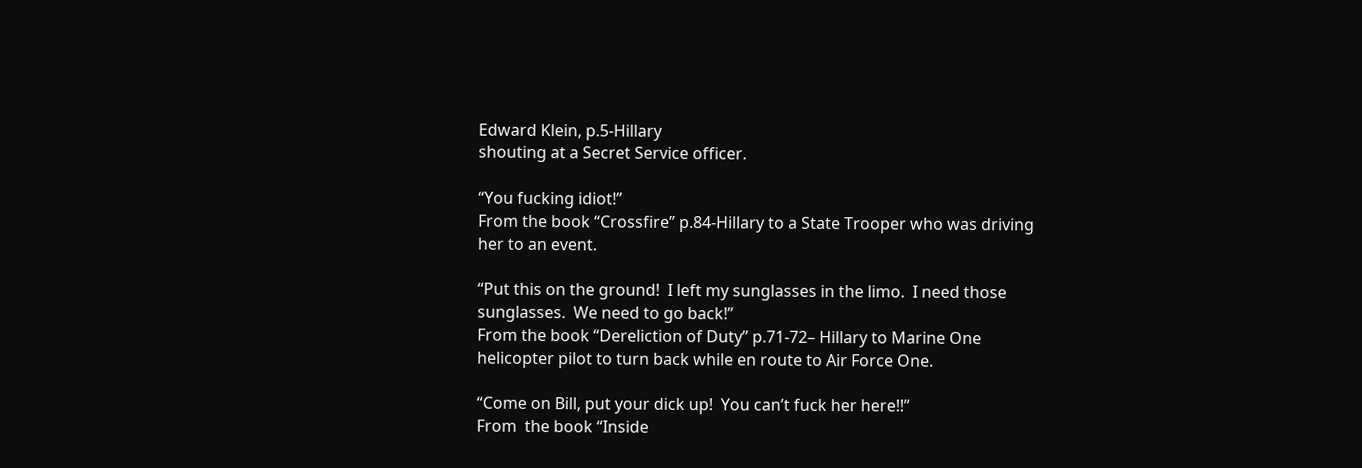Edward Klein, p.5-Hillary
shouting at a Secret Service officer.

“You fucking idiot!”
From the book “Crossfire” p.84-Hillary to a State Trooper who was driving
her to an event.

“Put this on the ground!  I left my sunglasses in the limo.  I need those
sunglasses.  We need to go back!”
From the book “Dereliction of Duty” p.71-72– Hillary to Marine One
helicopter pilot to turn back while en route to Air Force One.

“Come on Bill, put your dick up!  You can’t fuck her here!!”
From  the book “Inside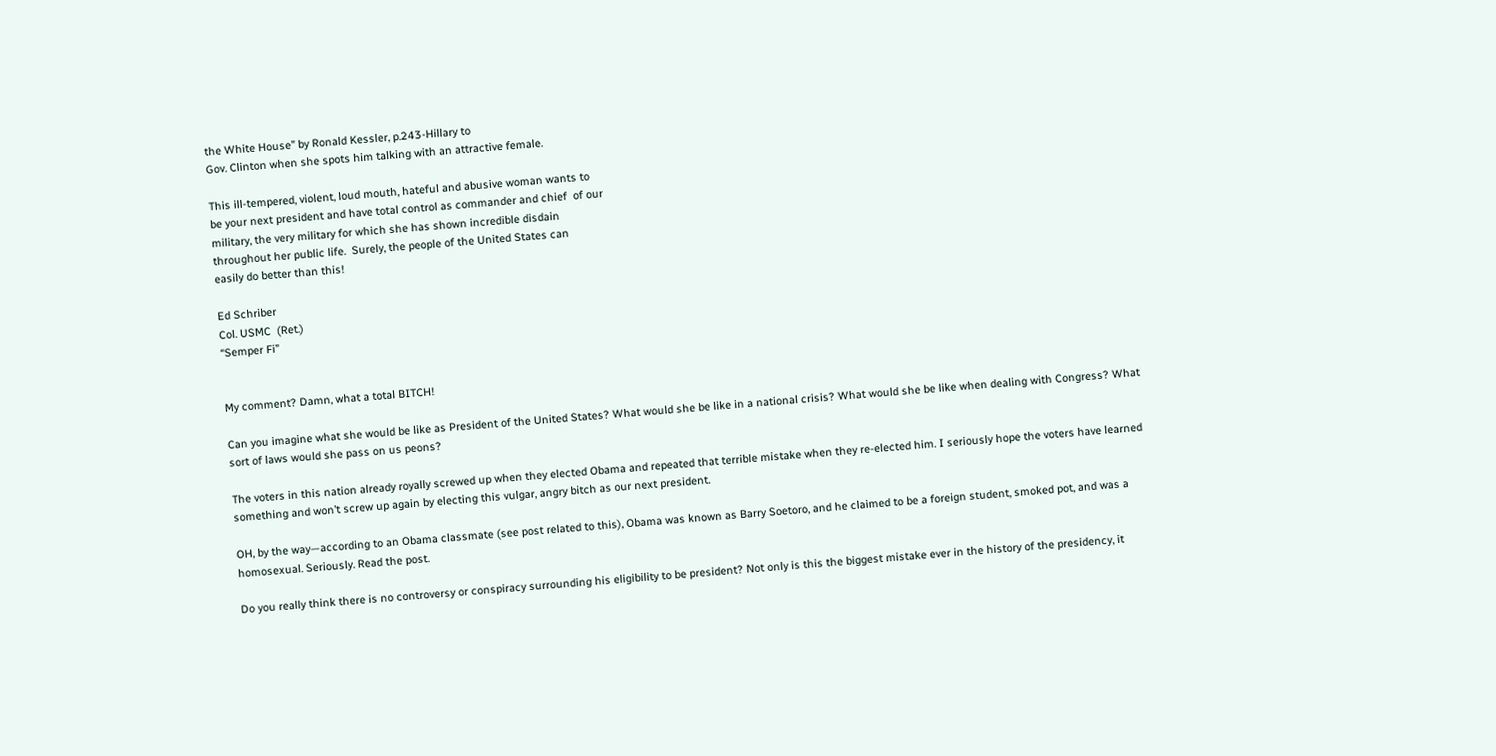the White House” by Ronald Kessler, p.243-Hillary to
Gov. Clinton when she spots him talking with an attractive female.

This ill-tempered, violent, loud mouth, hateful and abusive woman wants to
be your next president and have total control as commander and chief  of our
military, the very military for which she has shown incredible disdain
throughout her public life.  Surely, the people of the United States can
easily do better than this!

Ed Schriber
Col. USMC  (Ret.)
“Semper Fi”


My comment? Damn, what a total BITCH!

Can you imagine what she would be like as President of the United States? What would she be like in a national crisis? What would she be like when dealing with Congress? What sort of laws would she pass on us peons?

The voters in this nation already royally screwed up when they elected Obama and repeated that terrible mistake when they re-elected him. I seriously hope the voters have learned something and won’t screw up again by electing this vulgar, angry bitch as our next president.

OH, by the way—according to an Obama classmate (see post related to this), Obama was known as Barry Soetoro, and he claimed to be a foreign student, smoked pot, and was a homosexual. Seriously. Read the post.

Do you really think there is no controversy or conspiracy surrounding his eligibility to be president? Not only is this the biggest mistake ever in the history of the presidency, it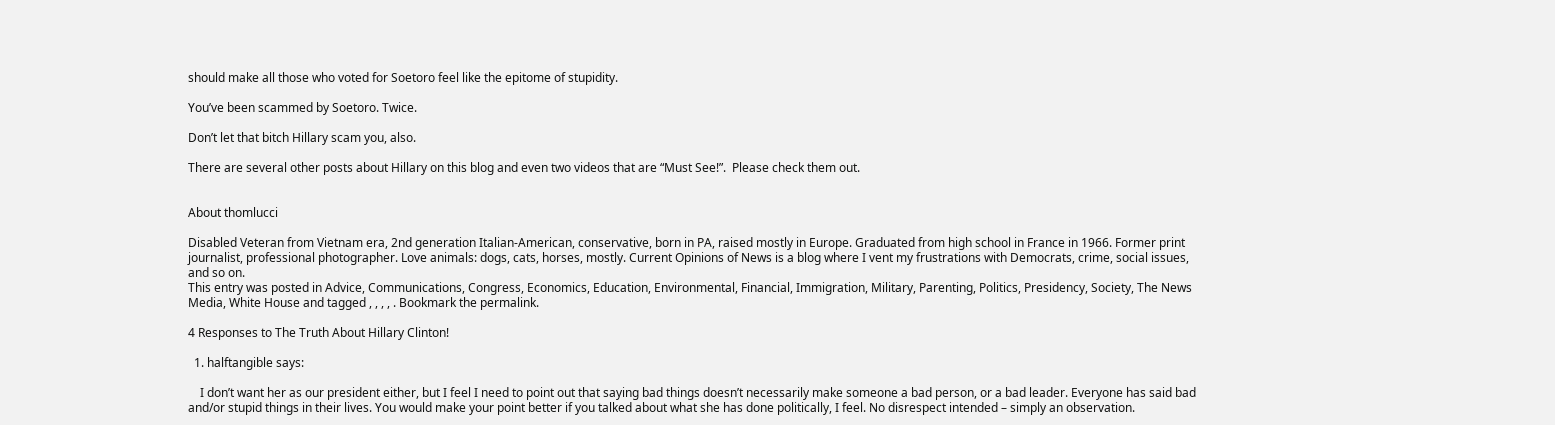should make all those who voted for Soetoro feel like the epitome of stupidity.

You’ve been scammed by Soetoro. Twice.

Don’t let that bitch Hillary scam you, also.

There are several other posts about Hillary on this blog and even two videos that are “Must See!”.  Please check them out.


About thomlucci

Disabled Veteran from Vietnam era, 2nd generation Italian-American, conservative, born in PA, raised mostly in Europe. Graduated from high school in France in 1966. Former print journalist, professional photographer. Love animals: dogs, cats, horses, mostly. Current Opinions of News is a blog where I vent my frustrations with Democrats, crime, social issues, and so on.
This entry was posted in Advice, Communications, Congress, Economics, Education, Environmental, Financial, Immigration, Military, Parenting, Politics, Presidency, Society, The News Media, White House and tagged , , , , . Bookmark the permalink.

4 Responses to The Truth About Hillary Clinton!

  1. halftangible says:

    I don’t want her as our president either, but I feel I need to point out that saying bad things doesn’t necessarily make someone a bad person, or a bad leader. Everyone has said bad and/or stupid things in their lives. You would make your point better if you talked about what she has done politically, I feel. No disrespect intended – simply an observation.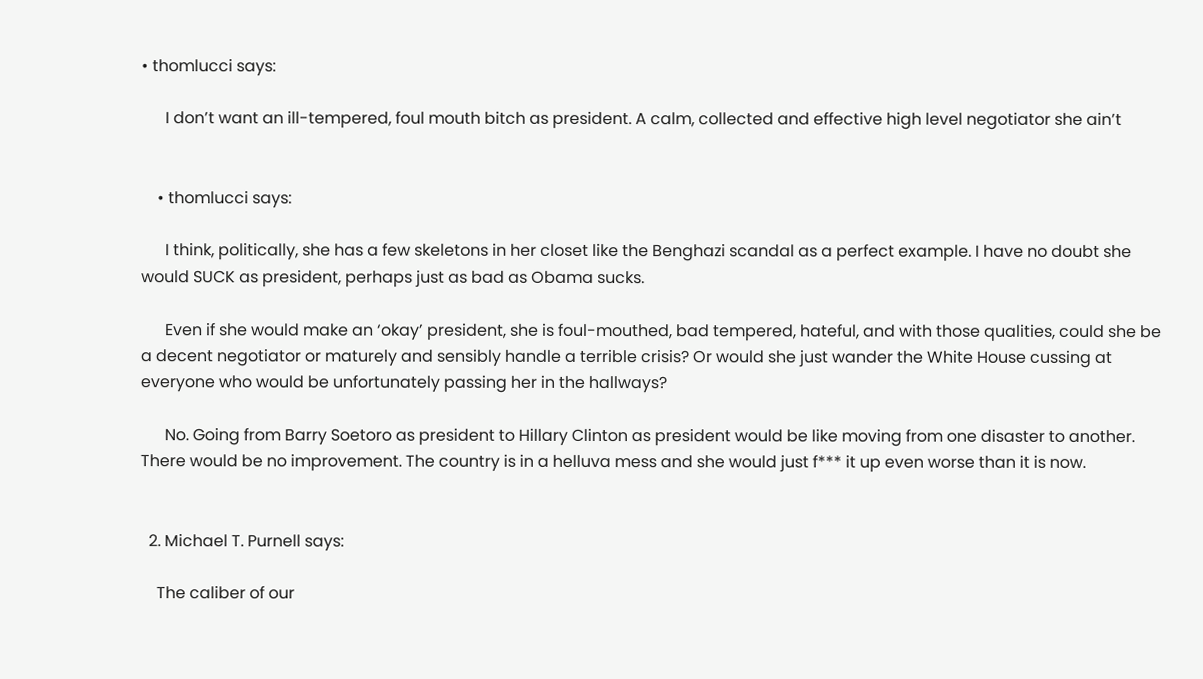• thomlucci says:

      I don’t want an ill-tempered, foul mouth bitch as president. A calm, collected and effective high level negotiator she ain’t


    • thomlucci says:

      I think, politically, she has a few skeletons in her closet like the Benghazi scandal as a perfect example. I have no doubt she would SUCK as president, perhaps just as bad as Obama sucks.

      Even if she would make an ‘okay’ president, she is foul-mouthed, bad tempered, hateful, and with those qualities, could she be a decent negotiator or maturely and sensibly handle a terrible crisis? Or would she just wander the White House cussing at everyone who would be unfortunately passing her in the hallways?

      No. Going from Barry Soetoro as president to Hillary Clinton as president would be like moving from one disaster to another. There would be no improvement. The country is in a helluva mess and she would just f*** it up even worse than it is now.


  2. Michael T. Purnell says:

    The caliber of our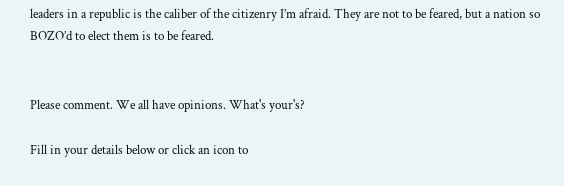leaders in a republic is the caliber of the citizenry I’m afraid. They are not to be feared, but a nation so BOZO’d to elect them is to be feared.


Please comment. We all have opinions. What's your's?

Fill in your details below or click an icon to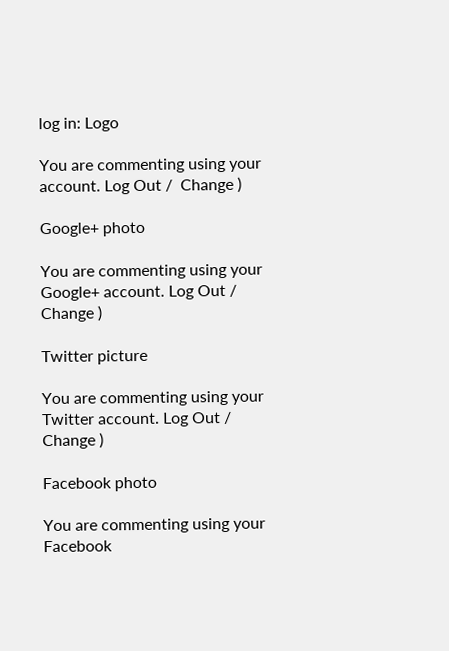log in: Logo

You are commenting using your account. Log Out /  Change )

Google+ photo

You are commenting using your Google+ account. Log Out /  Change )

Twitter picture

You are commenting using your Twitter account. Log Out /  Change )

Facebook photo

You are commenting using your Facebook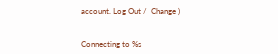account. Log Out /  Change )


Connecting to %s